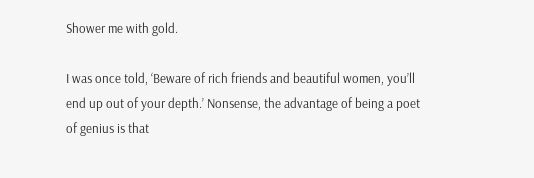Shower me with gold.

I was once told, ‘Beware of rich friends and beautiful women, you’ll end up out of your depth.’ Nonsense, the advantage of being a poet of genius is that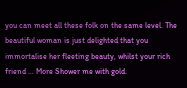you can meet all these folk on the same level. The beautiful woman is just delighted that you immortalise her fleeting beauty, whilst your rich friend … More Shower me with gold.